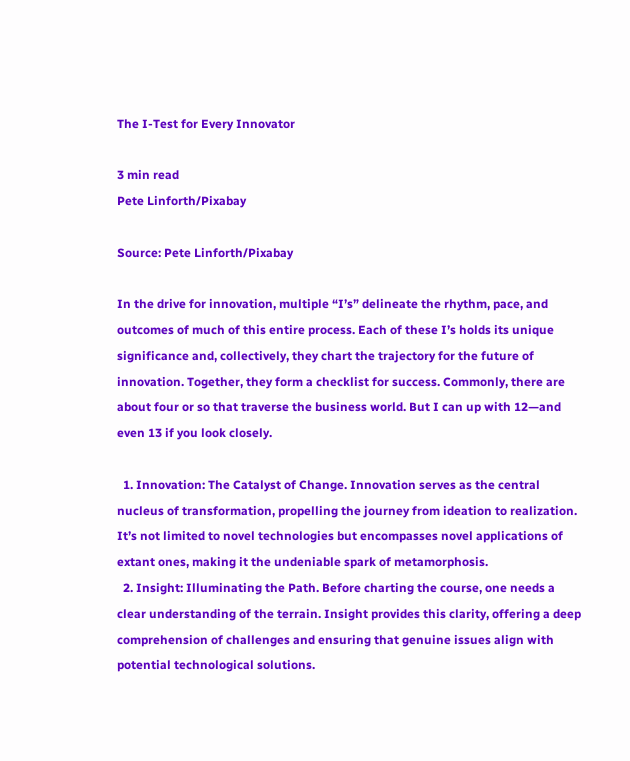The I-Test for Every Innovator

3 min read
Pete Linforth/Pixabay

Source: Pete Linforth/Pixabay

In the drive for innovation, multiple “I’s” delineate the rhythm, pace, and outcomes of much of this entire process. Each of these I’s holds its unique significance and, collectively, they chart the trajectory for the future of innovation. Together, they form a checklist for success. Commonly, there are about four or so that traverse the business world. But I can up with 12—and even 13 if you look closely.

  1. Innovation: The Catalyst of Change. Innovation serves as the central nucleus of transformation, propelling the journey from ideation to realization. It’s not limited to novel technologies but encompasses novel applications of extant ones, making it the undeniable spark of metamorphosis.
  2. Insight: Illuminating the Path. Before charting the course, one needs a clear understanding of the terrain. Insight provides this clarity, offering a deep comprehension of challenges and ensuring that genuine issues align with potential technological solutions.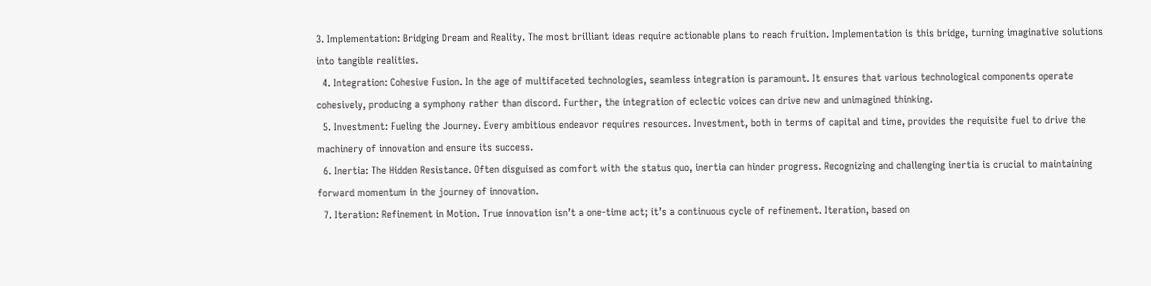3. Implementation: Bridging Dream and Reality. The most brilliant ideas require actionable plans to reach fruition. Implementation is this bridge, turning imaginative solutions into tangible realities.
  4. Integration: Cohesive Fusion. In the age of multifaceted technologies, seamless integration is paramount. It ensures that various technological components operate cohesively, producing a symphony rather than discord. Further, the integration of eclectic voices can drive new and unimagined thinking.
  5. Investment: Fueling the Journey. Every ambitious endeavor requires resources. Investment, both in terms of capital and time, provides the requisite fuel to drive the machinery of innovation and ensure its success.
  6. Inertia: The Hidden Resistance. Often disguised as comfort with the status quo, inertia can hinder progress. Recognizing and challenging inertia is crucial to maintaining forward momentum in the journey of innovation.
  7. Iteration: Refinement in Motion. True innovation isn’t a one-time act; it’s a continuous cycle of refinement. Iteration, based on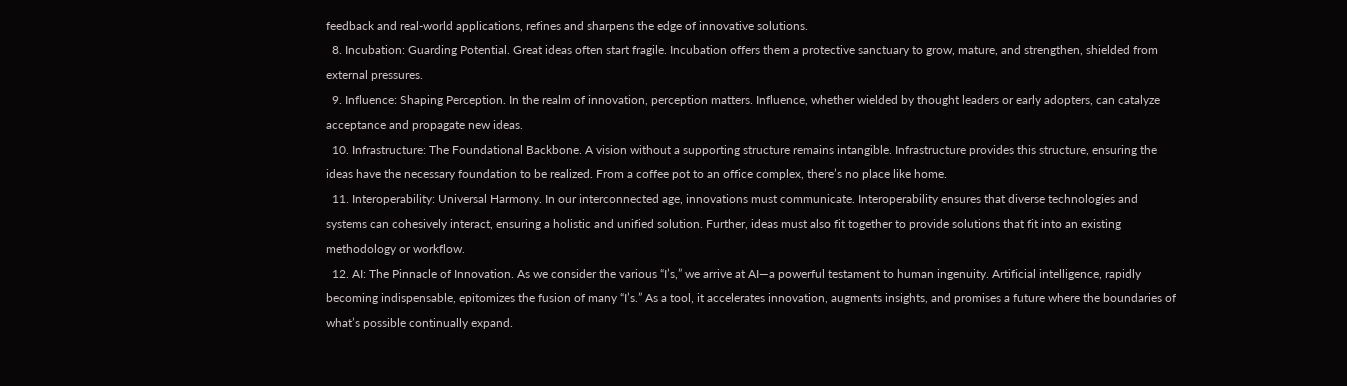feedback and real-world applications, refines and sharpens the edge of innovative solutions.
  8. Incubation: Guarding Potential. Great ideas often start fragile. Incubation offers them a protective sanctuary to grow, mature, and strengthen, shielded from external pressures.
  9. Influence: Shaping Perception. In the realm of innovation, perception matters. Influence, whether wielded by thought leaders or early adopters, can catalyze acceptance and propagate new ideas.
  10. Infrastructure: The Foundational Backbone. A vision without a supporting structure remains intangible. Infrastructure provides this structure, ensuring the ideas have the necessary foundation to be realized. From a coffee pot to an office complex, there’s no place like home.
  11. Interoperability: Universal Harmony. In our interconnected age, innovations must communicate. Interoperability ensures that diverse technologies and systems can cohesively interact, ensuring a holistic and unified solution. Further, ideas must also fit together to provide solutions that fit into an existing methodology or workflow.
  12. AI: The Pinnacle of Innovation. As we consider the various “I’s,” we arrive at AI—a powerful testament to human ingenuity. Artificial intelligence, rapidly becoming indispensable, epitomizes the fusion of many “I’s.” As a tool, it accelerates innovation, augments insights, and promises a future where the boundaries of what’s possible continually expand.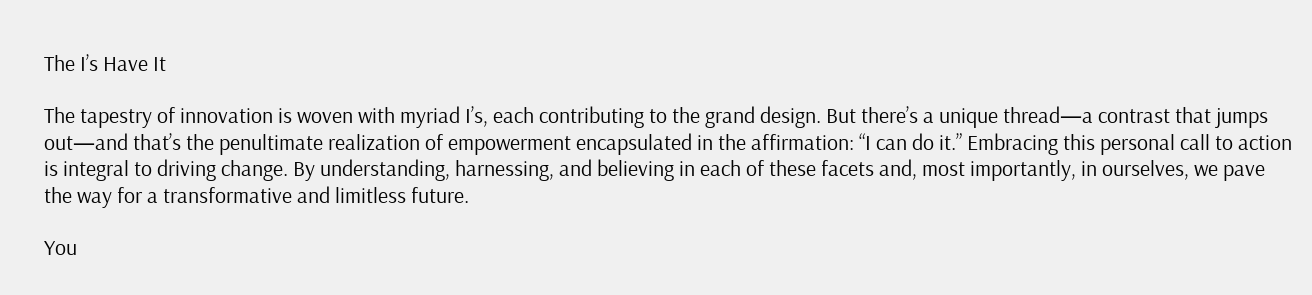The I’s Have It

The tapestry of innovation is woven with myriad I’s, each contributing to the grand design. But there’s a unique thread—a contrast that jumps out—and that’s the penultimate realization of empowerment encapsulated in the affirmation: “I can do it.” Embracing this personal call to action is integral to driving change. By understanding, harnessing, and believing in each of these facets and, most importantly, in ourselves, we pave the way for a transformative and limitless future.

You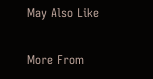May Also Like

More From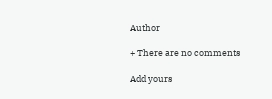Author

+ There are no comments

Add yours